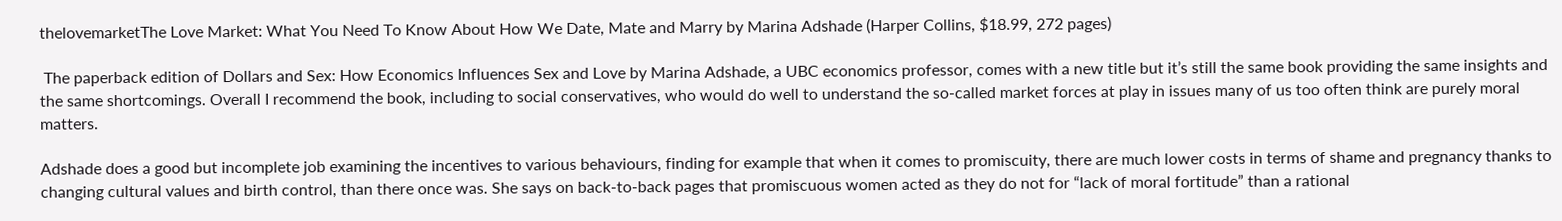thelovemarketThe Love Market: What You Need To Know About How We Date, Mate and Marry by Marina Adshade (Harper Collins, $18.99, 272 pages)

 The paperback edition of Dollars and Sex: How Economics Influences Sex and Love by Marina Adshade, a UBC economics professor, comes with a new title but it’s still the same book providing the same insights and the same shortcomings. Overall I recommend the book, including to social conservatives, who would do well to understand the so-called market forces at play in issues many of us too often think are purely moral matters.

Adshade does a good but incomplete job examining the incentives to various behaviours, finding for example that when it comes to promiscuity, there are much lower costs in terms of shame and pregnancy thanks to changing cultural values and birth control, than there once was. She says on back-to-back pages that promiscuous women acted as they do not for “lack of moral fortitude” than a rational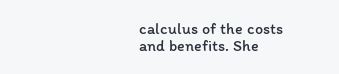calculus of the costs and benefits. She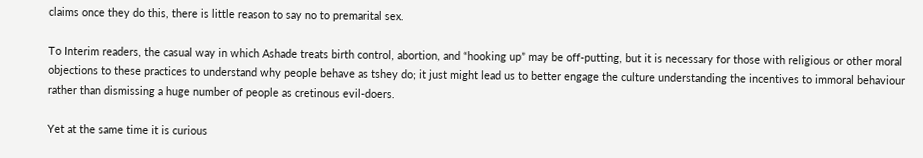claims once they do this, there is little reason to say no to premarital sex.

To Interim readers, the casual way in which Ashade treats birth control, abortion, and “hooking up” may be off-putting, but it is necessary for those with religious or other moral objections to these practices to understand why people behave as tshey do; it just might lead us to better engage the culture understanding the incentives to immoral behaviour rather than dismissing a huge number of people as cretinous evil-doers.

Yet at the same time it is curious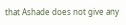that Ashade does not give any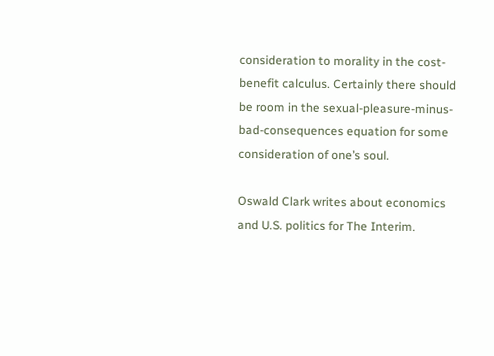consideration to morality in the cost-benefit calculus. Certainly there should be room in the sexual-pleasure-minus-bad-consequences equation for some consideration of one’s soul.

Oswald Clark writes about economics and U.S. politics for The Interim.